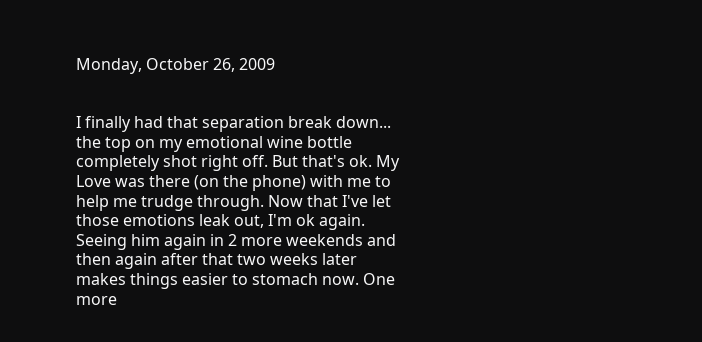Monday, October 26, 2009


I finally had that separation break down... the top on my emotional wine bottle completely shot right off. But that's ok. My Love was there (on the phone) with me to help me trudge through. Now that I've let those emotions leak out, I'm ok again. Seeing him again in 2 more weekends and then again after that two weeks later makes things easier to stomach now. One more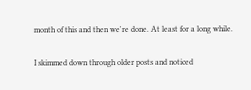month of this and then we're done. At least for a long while.

I skimmed down through older posts and noticed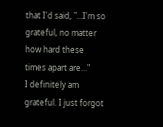that I'd said, "...I'm so grateful, no matter how hard these times apart are..."
I definitely am grateful. I just forgot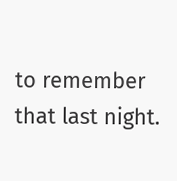to remember that last night.